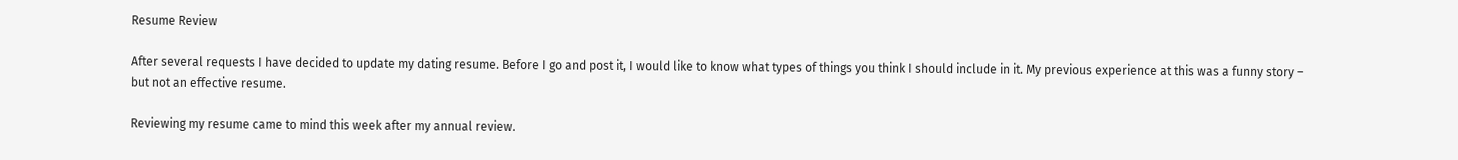Resume Review

After several requests I have decided to update my dating resume. Before I go and post it, I would like to know what types of things you think I should include in it. My previous experience at this was a funny story – but not an effective resume.

Reviewing my resume came to mind this week after my annual review.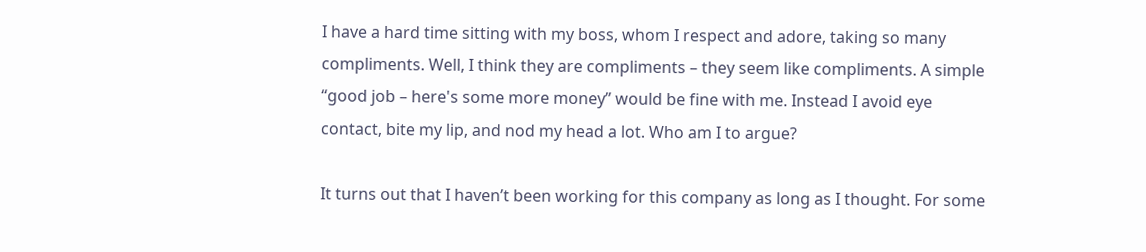I have a hard time sitting with my boss, whom I respect and adore, taking so many compliments. Well, I think they are compliments – they seem like compliments. A simple “good job – here's some more money” would be fine with me. Instead I avoid eye contact, bite my lip, and nod my head a lot. Who am I to argue?

It turns out that I haven’t been working for this company as long as I thought. For some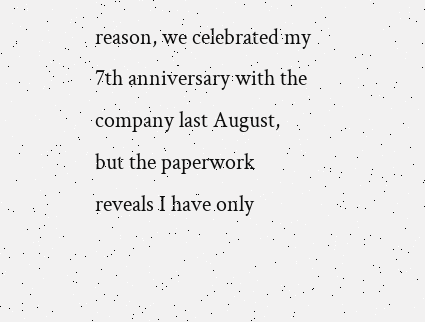reason, we celebrated my 7th anniversary with the company last August, but the paperwork reveals I have only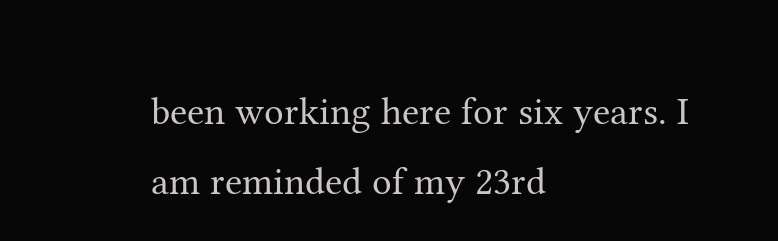been working here for six years. I am reminded of my 23rd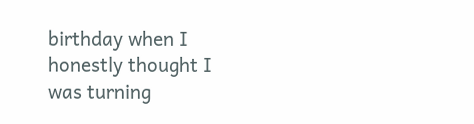birthday when I honestly thought I was turning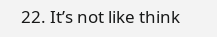22. It’s not like think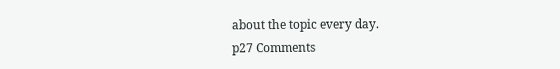about the topic every day.
p27 Comments